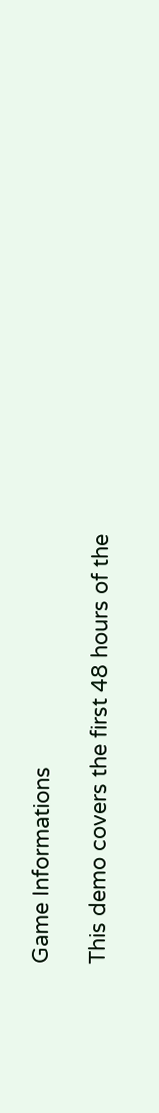Game Informations

This demo covers the first 48 hours of the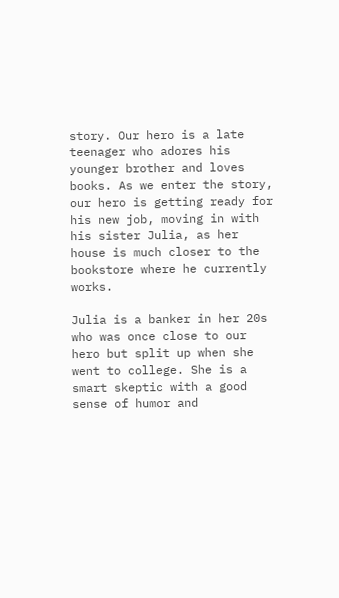story. Our hero is a late teenager who adores his younger brother and loves books. As we enter the story, our hero is getting ready for his new job, moving in with his sister Julia, as her house is much closer to the bookstore where he currently works.

Julia is a banker in her 20s who was once close to our hero but split up when she went to college. She is a smart skeptic with a good sense of humor and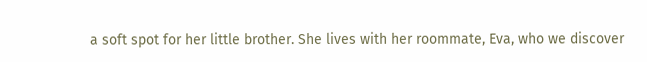a soft spot for her little brother. She lives with her roommate, Eva, who we discover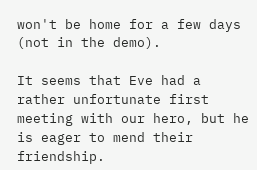won't be home for a few days (not in the demo).

It seems that Eve had a rather unfortunate first meeting with our hero, but he is eager to mend their friendship.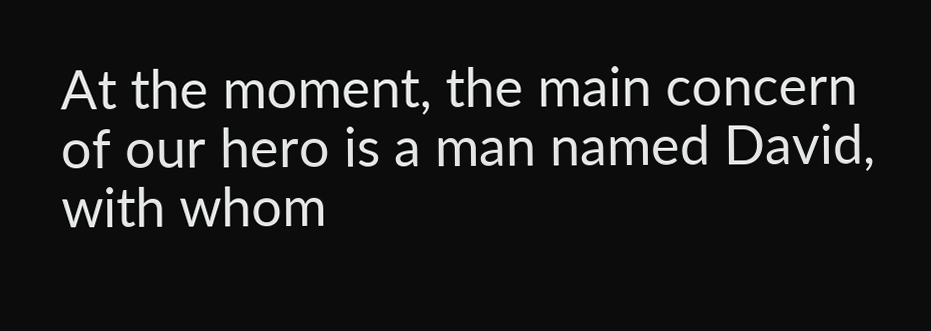At the moment, the main concern of our hero is a man named David, with whom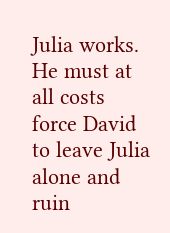Julia works. He must at all costs force David to leave Julia alone and ruin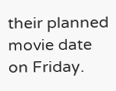their planned movie date on Friday.